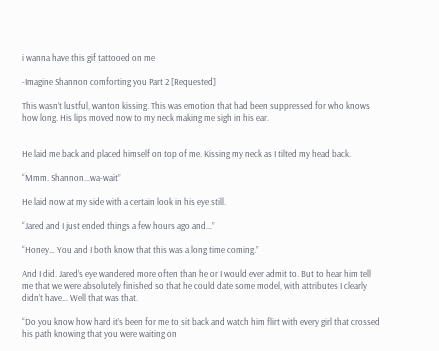i wanna have this gif tattooed on me

-Imagine Shannon comforting you Part 2 [Requested]

This wasn’t lustful, wanton kissing. This was emotion that had been suppressed for who knows how long. His lips moved now to my neck making me sigh in his ear.


He laid me back and placed himself on top of me. Kissing my neck as I tilted my head back.

“Mmm. Shannon…wa-wait”

He laid now at my side with a certain look in his eye still.

“Jared and I just ended things a few hours ago and…”

“Honey… You and I both know that this was a long time coming.”

And I did. Jared’s eye wandered more often than he or I would ever admit to. But to hear him tell me that we were absolutely finished so that he could date some model, with attributes I clearly didn’t have… Well that was that.

“Do you know how hard it’s been for me to sit back and watch him flirt with every girl that crossed his path knowing that you were waiting on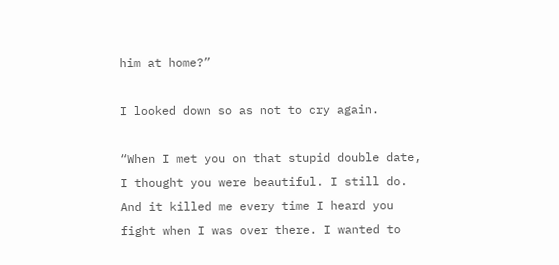him at home?”

I looked down so as not to cry again.

“When I met you on that stupid double date, I thought you were beautiful. I still do. And it killed me every time I heard you fight when I was over there. I wanted to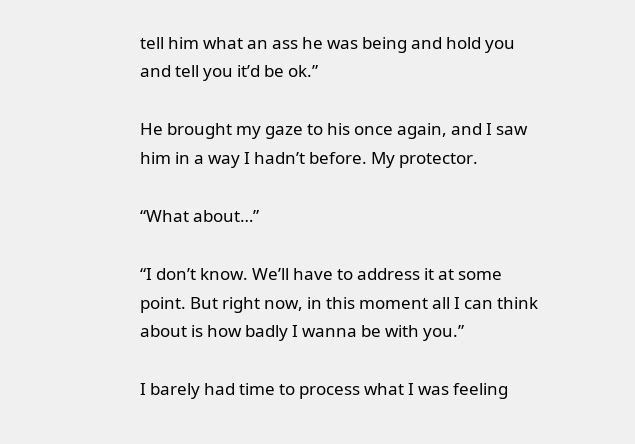tell him what an ass he was being and hold you and tell you it’d be ok.”

He brought my gaze to his once again, and I saw him in a way I hadn’t before. My protector.

“What about…”

“I don’t know. We’ll have to address it at some point. But right now, in this moment all I can think about is how badly I wanna be with you.”

I barely had time to process what I was feeling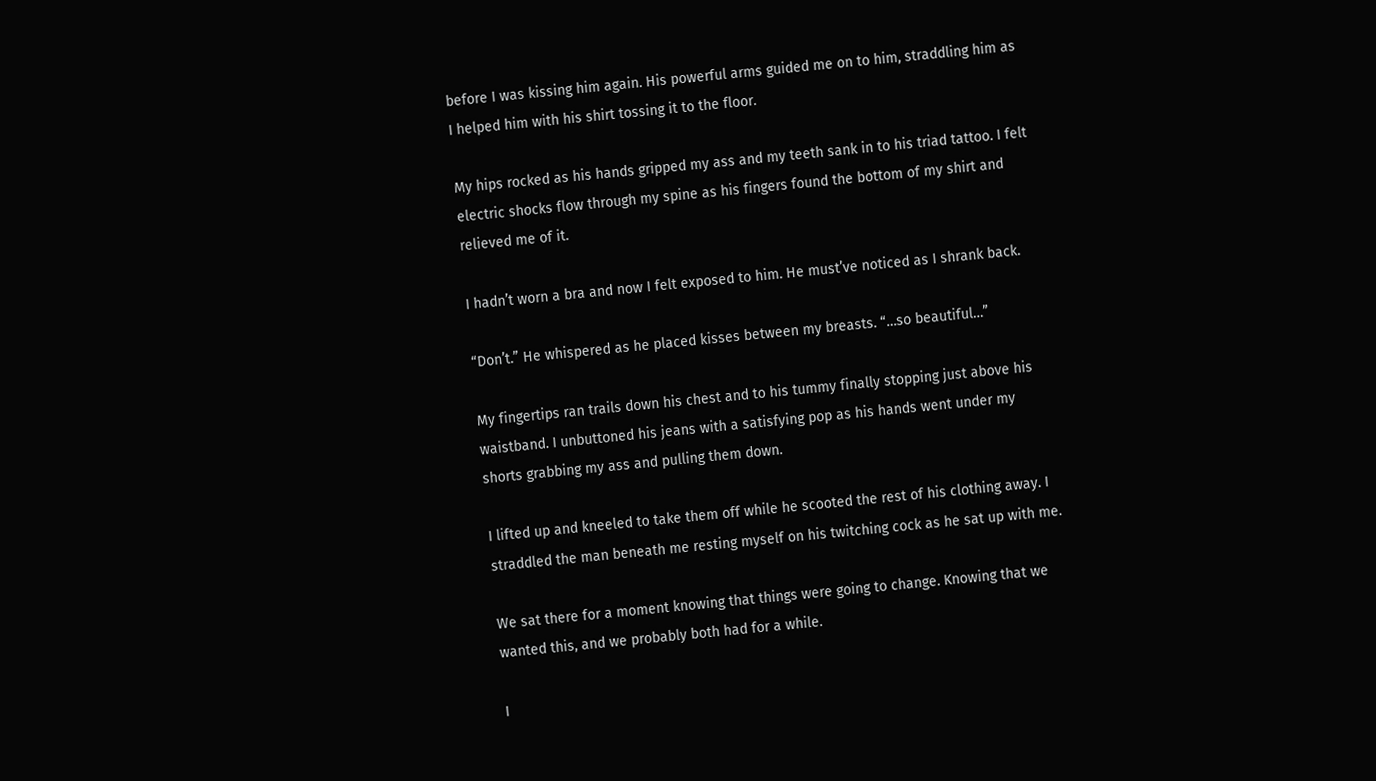before I was kissing him again. His powerful arms guided me on to him, straddling him as I helped him with his shirt tossing it to the floor.

My hips rocked as his hands gripped my ass and my teeth sank in to his triad tattoo. I felt electric shocks flow through my spine as his fingers found the bottom of my shirt and relieved me of it.

I hadn’t worn a bra and now I felt exposed to him. He must’ve noticed as I shrank back.

“Don’t.” He whispered as he placed kisses between my breasts. “…so beautiful…”

My fingertips ran trails down his chest and to his tummy finally stopping just above his waistband. I unbuttoned his jeans with a satisfying pop as his hands went under my shorts grabbing my ass and pulling them down.

I lifted up and kneeled to take them off while he scooted the rest of his clothing away. I straddled the man beneath me resting myself on his twitching cock as he sat up with me.

We sat there for a moment knowing that things were going to change. Knowing that we wanted this, and we probably both had for a while.

I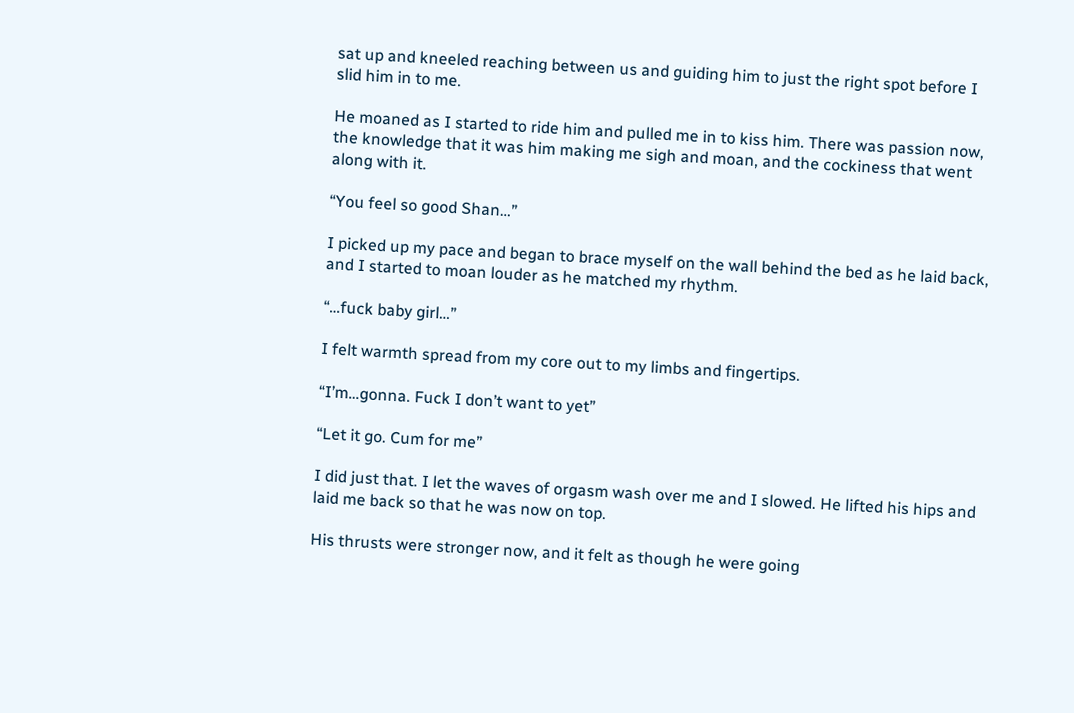sat up and kneeled reaching between us and guiding him to just the right spot before I slid him in to me.

He moaned as I started to ride him and pulled me in to kiss him. There was passion now, the knowledge that it was him making me sigh and moan, and the cockiness that went along with it.

“You feel so good Shan…”

I picked up my pace and began to brace myself on the wall behind the bed as he laid back, and I started to moan louder as he matched my rhythm.

“…fuck baby girl…”

I felt warmth spread from my core out to my limbs and fingertips.

“I’m…gonna. Fuck I don’t want to yet”

“Let it go. Cum for me”

I did just that. I let the waves of orgasm wash over me and I slowed. He lifted his hips and laid me back so that he was now on top.

His thrusts were stronger now, and it felt as though he were going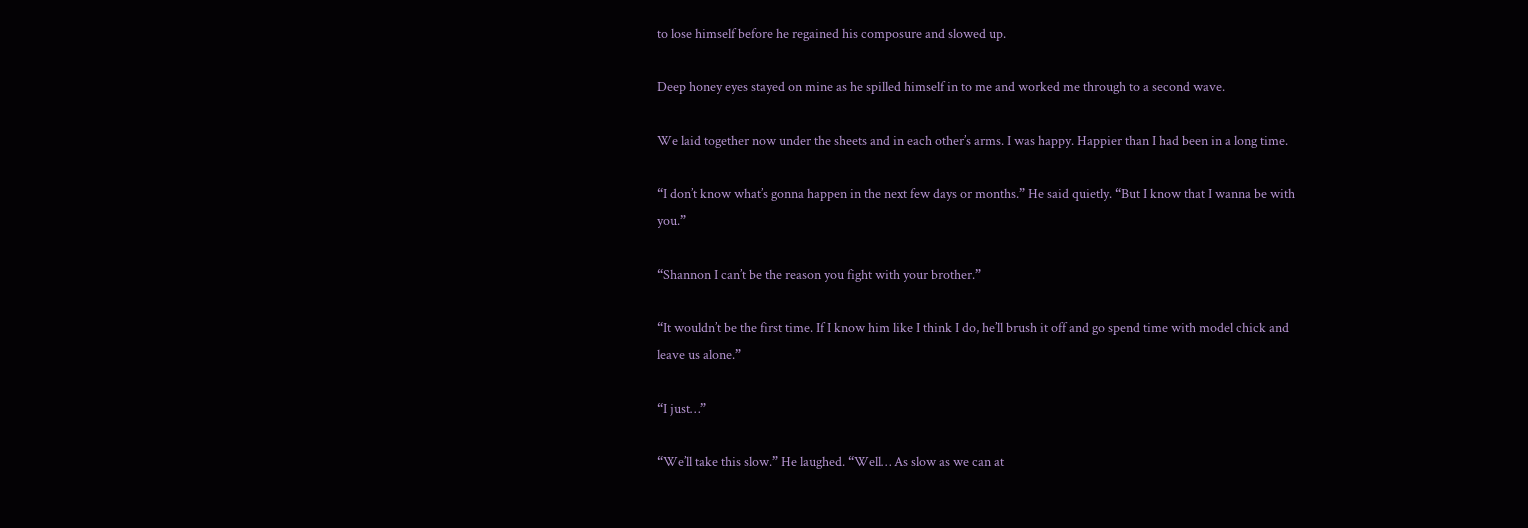to lose himself before he regained his composure and slowed up.

Deep honey eyes stayed on mine as he spilled himself in to me and worked me through to a second wave.

We laid together now under the sheets and in each other’s arms. I was happy. Happier than I had been in a long time.

“I don’t know what’s gonna happen in the next few days or months.” He said quietly. “But I know that I wanna be with you.”

“Shannon I can’t be the reason you fight with your brother.”

“It wouldn’t be the first time. If I know him like I think I do, he’ll brush it off and go spend time with model chick and leave us alone.”

“I just…”

“We’ll take this slow.” He laughed. “Well… As slow as we can at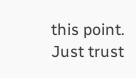this point. Just trust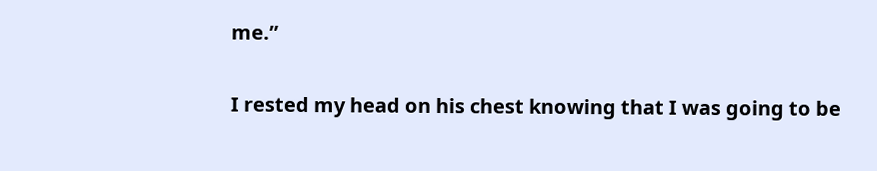me.”

I rested my head on his chest knowing that I was going to be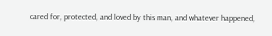cared for, protected, and loved by this man, and whatever happened,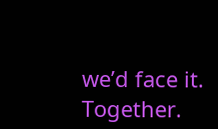we’d face it. Together.